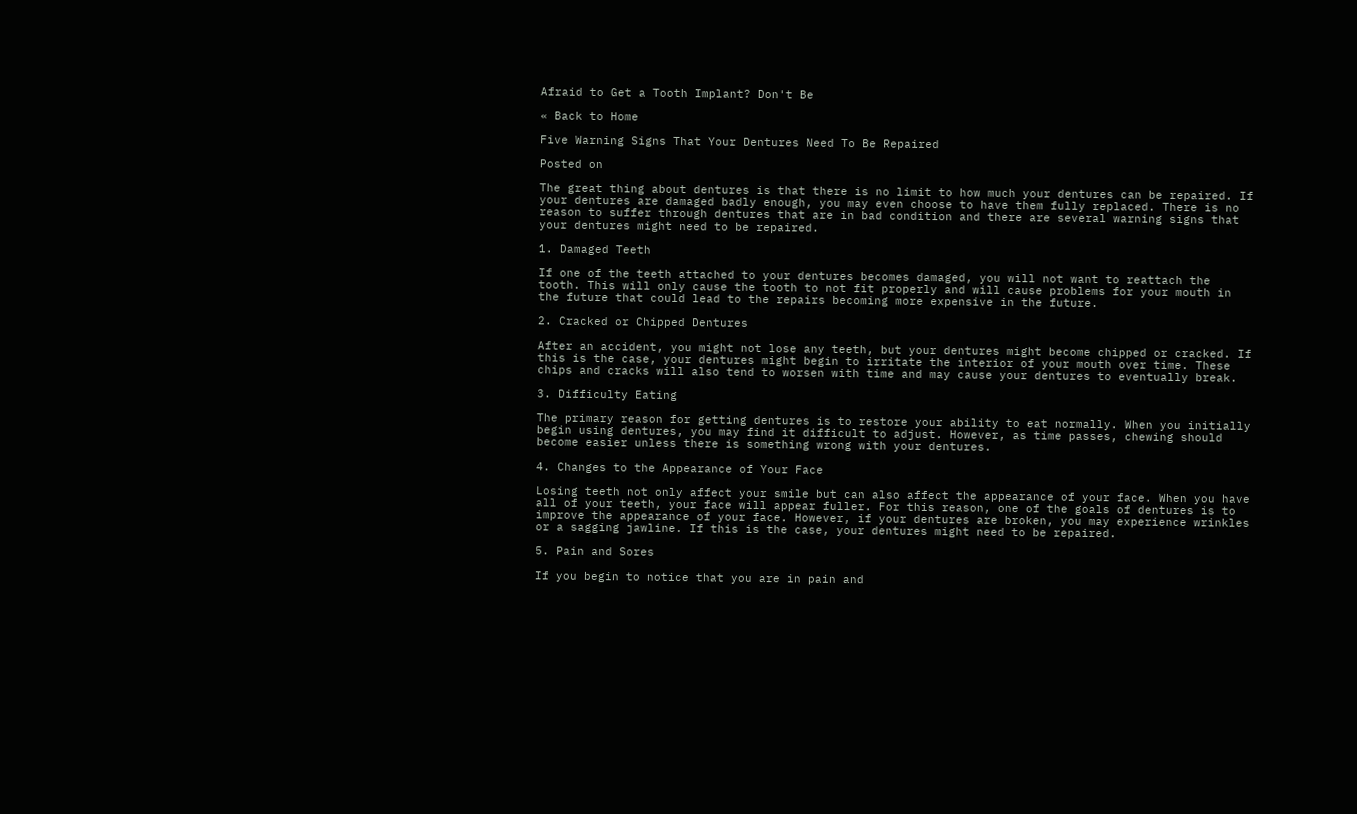Afraid to Get a Tooth Implant? Don't Be

« Back to Home

Five Warning Signs That Your Dentures Need To Be Repaired

Posted on

The great thing about dentures is that there is no limit to how much your dentures can be repaired. If your dentures are damaged badly enough, you may even choose to have them fully replaced. There is no reason to suffer through dentures that are in bad condition and there are several warning signs that your dentures might need to be repaired.

1. Damaged Teeth

If one of the teeth attached to your dentures becomes damaged, you will not want to reattach the tooth. This will only cause the tooth to not fit properly and will cause problems for your mouth in the future that could lead to the repairs becoming more expensive in the future.

2. Cracked or Chipped Dentures

After an accident, you might not lose any teeth, but your dentures might become chipped or cracked. If this is the case, your dentures might begin to irritate the interior of your mouth over time. These chips and cracks will also tend to worsen with time and may cause your dentures to eventually break.

3. Difficulty Eating

The primary reason for getting dentures is to restore your ability to eat normally. When you initially begin using dentures, you may find it difficult to adjust. However, as time passes, chewing should become easier unless there is something wrong with your dentures.

4. Changes to the Appearance of Your Face

Losing teeth not only affect your smile but can also affect the appearance of your face. When you have all of your teeth, your face will appear fuller. For this reason, one of the goals of dentures is to improve the appearance of your face. However, if your dentures are broken, you may experience wrinkles or a sagging jawline. If this is the case, your dentures might need to be repaired.

5. Pain and Sores

If you begin to notice that you are in pain and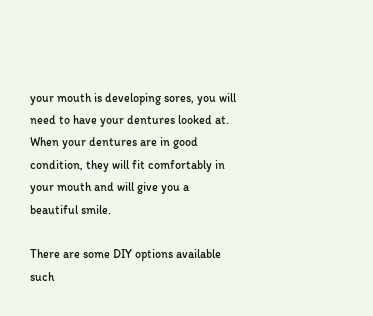your mouth is developing sores, you will need to have your dentures looked at. When your dentures are in good condition, they will fit comfortably in your mouth and will give you a beautiful smile.

There are some DIY options available such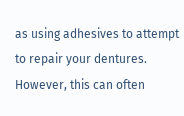as using adhesives to attempt to repair your dentures. However, this can often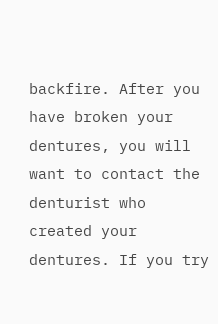backfire. After you have broken your dentures, you will want to contact the denturist who created your dentures. If you try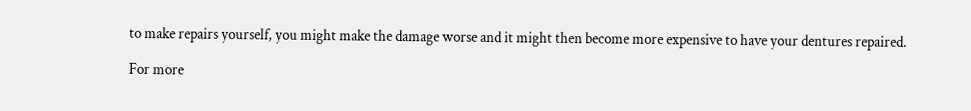to make repairs yourself, you might make the damage worse and it might then become more expensive to have your dentures repaired.

For more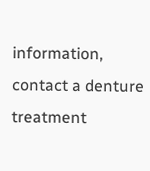information, contact a denture treatment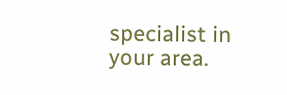specialist in your area.